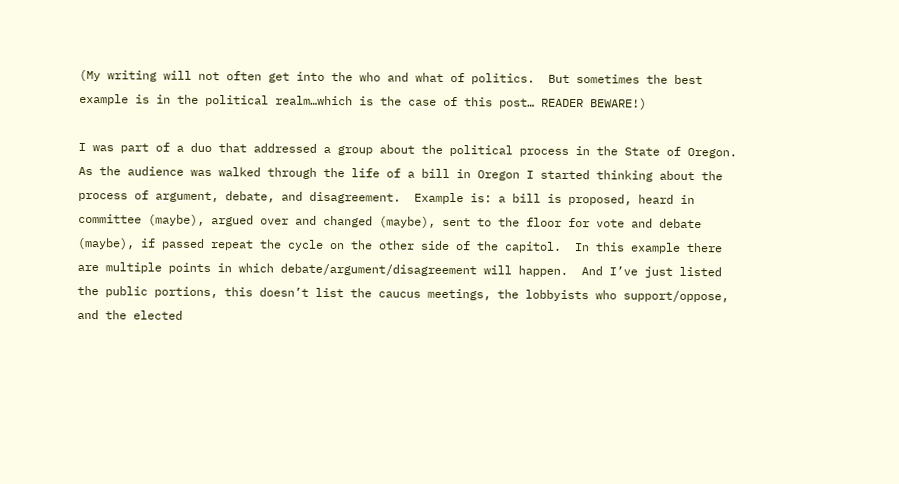(My writing will not often get into the who and what of politics.  But sometimes the best example is in the political realm…which is the case of this post… READER BEWARE!)

I was part of a duo that addressed a group about the political process in the State of Oregon.  As the audience was walked through the life of a bill in Oregon I started thinking about the process of argument, debate, and disagreement.  Example is: a bill is proposed, heard in committee (maybe), argued over and changed (maybe), sent to the floor for vote and debate (maybe), if passed repeat the cycle on the other side of the capitol.  In this example there are multiple points in which debate/argument/disagreement will happen.  And I’ve just listed the public portions, this doesn’t list the caucus meetings, the lobbyists who support/oppose, and the elected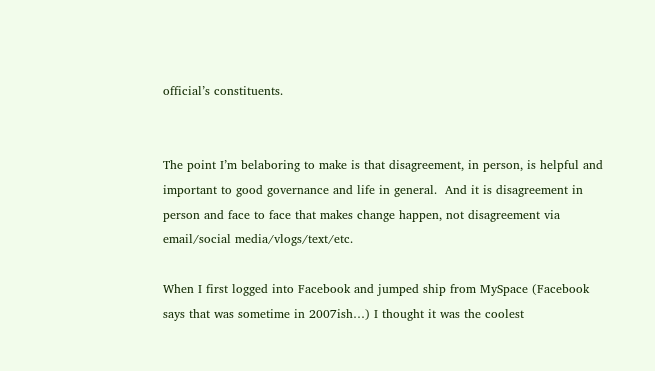official’s constituents.


The point I’m belaboring to make is that disagreement, in person, is helpful and important to good governance and life in general.  And it is disagreement in person and face to face that makes change happen, not disagreement via email/social media/vlogs/text/etc.

When I first logged into Facebook and jumped ship from MySpace (Facebook says that was sometime in 2007ish…) I thought it was the coolest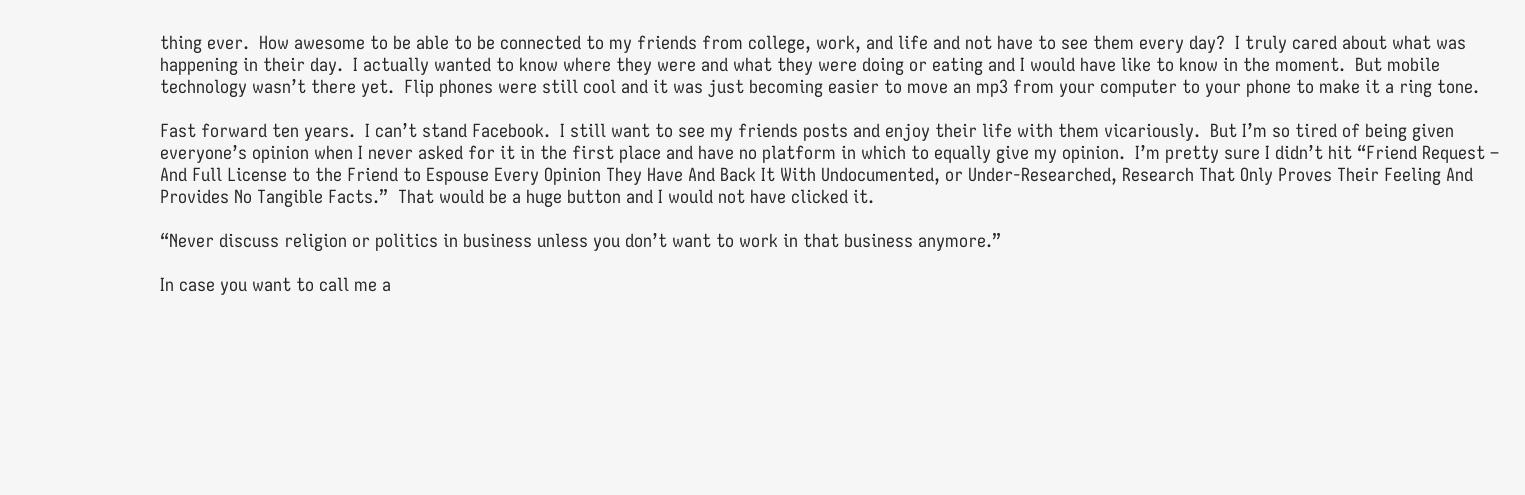thing ever.  How awesome to be able to be connected to my friends from college, work, and life and not have to see them every day?  I truly cared about what was happening in their day.  I actually wanted to know where they were and what they were doing or eating and I would have like to know in the moment.  But mobile technology wasn’t there yet.  Flip phones were still cool and it was just becoming easier to move an mp3 from your computer to your phone to make it a ring tone.

Fast forward ten years.  I can’t stand Facebook.  I still want to see my friends posts and enjoy their life with them vicariously.  But I’m so tired of being given everyone’s opinion when I never asked for it in the first place and have no platform in which to equally give my opinion.  I’m pretty sure I didn’t hit “Friend Request – And Full License to the Friend to Espouse Every Opinion They Have And Back It With Undocumented, or Under-Researched, Research That Only Proves Their Feeling And Provides No Tangible Facts.”  That would be a huge button and I would not have clicked it.

“Never discuss religion or politics in business unless you don’t want to work in that business anymore.”

In case you want to call me a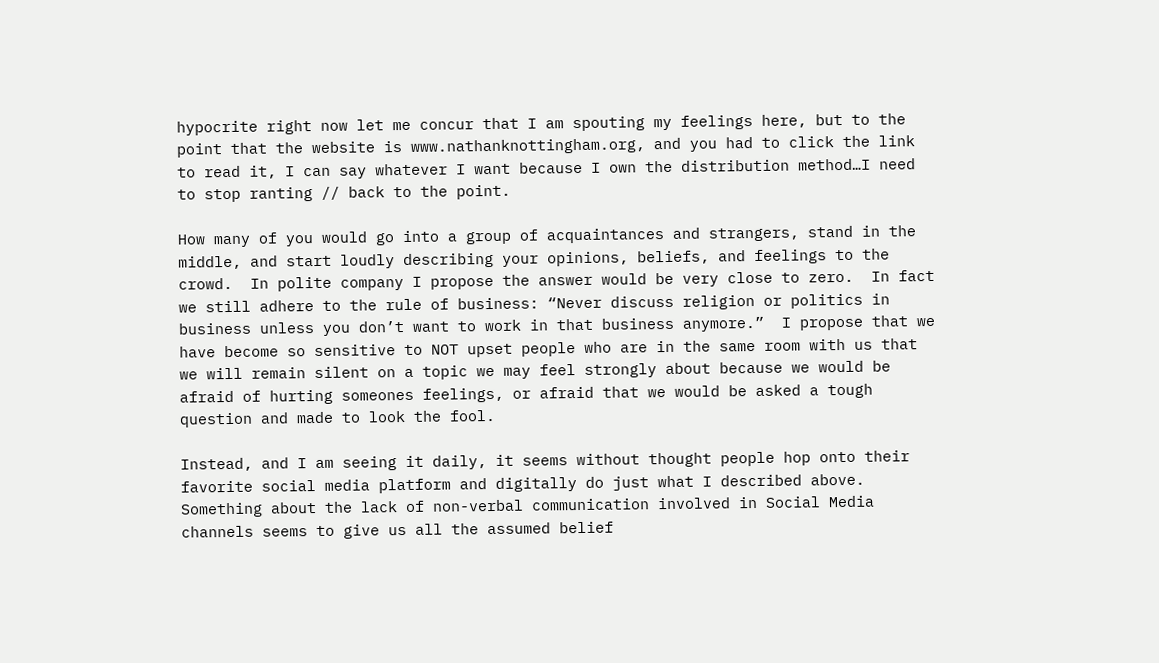hypocrite right now let me concur that I am spouting my feelings here, but to the point that the website is www.nathanknottingham.org, and you had to click the link to read it, I can say whatever I want because I own the distribution method…I need to stop ranting // back to the point.

How many of you would go into a group of acquaintances and strangers, stand in the middle, and start loudly describing your opinions, beliefs, and feelings to the crowd.  In polite company I propose the answer would be very close to zero.  In fact we still adhere to the rule of business: “Never discuss religion or politics in business unless you don’t want to work in that business anymore.”  I propose that we have become so sensitive to NOT upset people who are in the same room with us that we will remain silent on a topic we may feel strongly about because we would be afraid of hurting someones feelings, or afraid that we would be asked a tough question and made to look the fool.

Instead, and I am seeing it daily, it seems without thought people hop onto their favorite social media platform and digitally do just what I described above.  Something about the lack of non-verbal communication involved in Social Media channels seems to give us all the assumed belief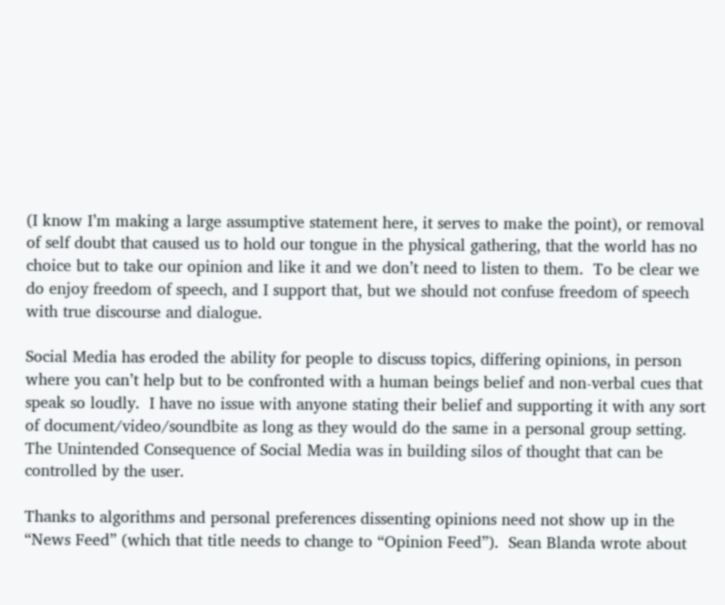(I know I’m making a large assumptive statement here, it serves to make the point), or removal of self doubt that caused us to hold our tongue in the physical gathering, that the world has no choice but to take our opinion and like it and we don’t need to listen to them.  To be clear we do enjoy freedom of speech, and I support that, but we should not confuse freedom of speech with true discourse and dialogue.

Social Media has eroded the ability for people to discuss topics, differing opinions, in person where you can’t help but to be confronted with a human beings belief and non-verbal cues that speak so loudly.  I have no issue with anyone stating their belief and supporting it with any sort of document/video/soundbite as long as they would do the same in a personal group setting.  The Unintended Consequence of Social Media was in building silos of thought that can be controlled by the user.

Thanks to algorithms and personal preferences dissenting opinions need not show up in the “News Feed” (which that title needs to change to “Opinion Feed”).  Sean Blanda wrote about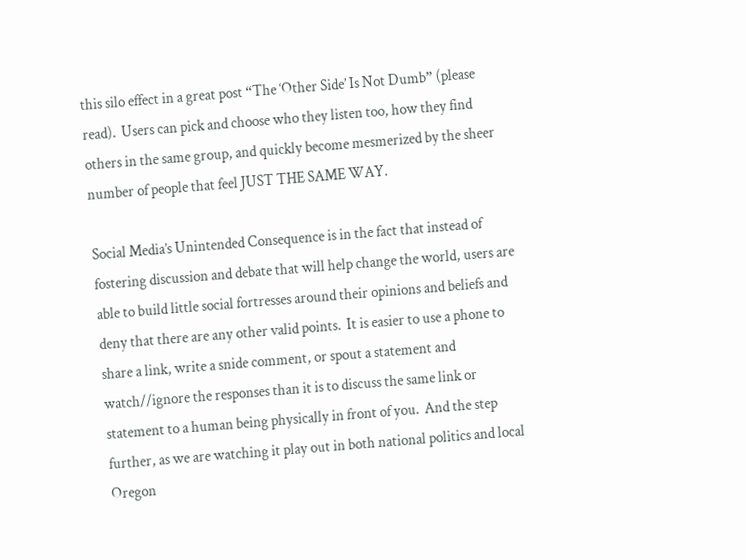this silo effect in a great post “The ‘Other Side’ Is Not Dumb” (please read).  Users can pick and choose who they listen too, how they find others in the same group, and quickly become mesmerized by the sheer number of people that feel JUST THE SAME WAY.

Social Media’s Unintended Consequence is in the fact that instead of fostering discussion and debate that will help change the world, users are able to build little social fortresses around their opinions and beliefs and deny that there are any other valid points.  It is easier to use a phone to share a link, write a snide comment, or spout a statement and watch//ignore the responses than it is to discuss the same link or statement to a human being physically in front of you.  And the step further, as we are watching it play out in both national politics and local Oregon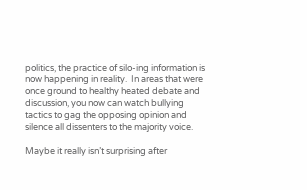politics, the practice of silo-ing information is now happening in reality.  In areas that were once ground to healthy heated debate and discussion, you now can watch bullying tactics to gag the opposing opinion and silence all dissenters to the majority voice.

Maybe it really isn’t surprising after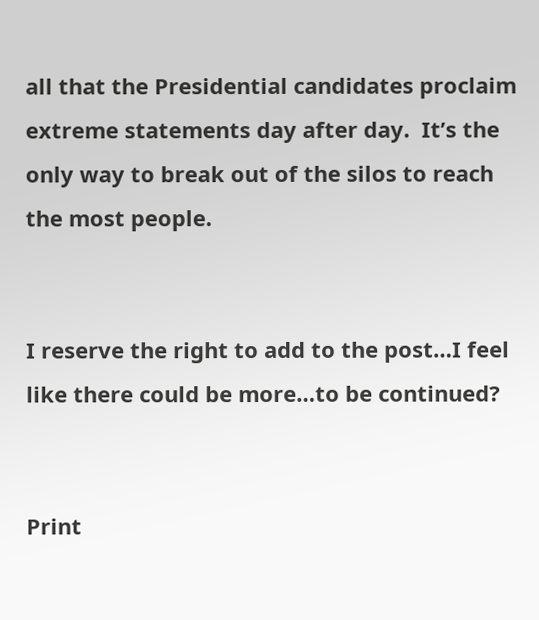all that the Presidential candidates proclaim extreme statements day after day.  It’s the only way to break out of the silos to reach the most people.


I reserve the right to add to the post…I feel like there could be more…to be continued?


Print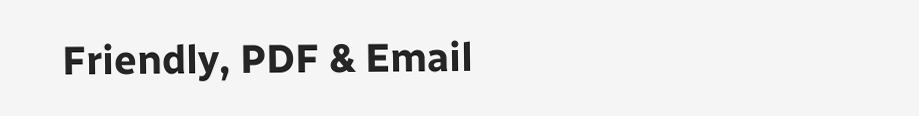Friendly, PDF & Email